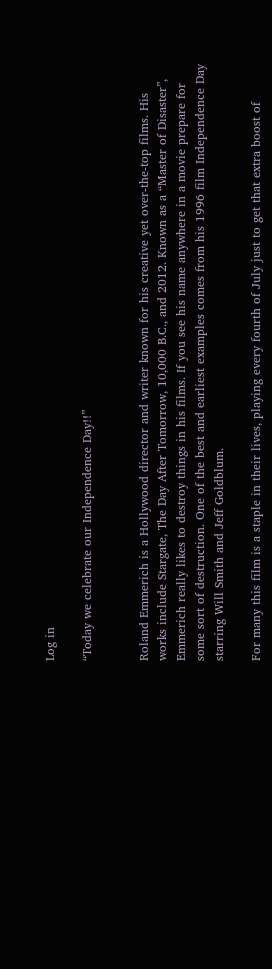Log in

“Today we celebrate our Independence Day!!”


Roland Emmerich is a Hollywood director and writer known for his creative yet over-the-top films. His works include Stargate, The Day After Tomorrow, 10,000 B.C., and 2012. Known as a “Master of Disaster”, Emmerich really likes to destroy things in his films. If you see his name anywhere in a movie prepare for some sort of destruction. One of the best and earliest examples comes from his 1996 film Independence Day starring Will Smith and Jeff Goldblum.

For many this film is a staple in their lives, playing every fourth of July just to get that extra boost of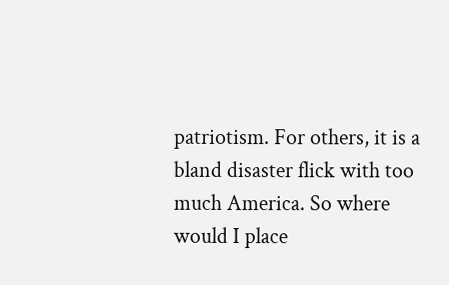patriotism. For others, it is a bland disaster flick with too much America. So where would I place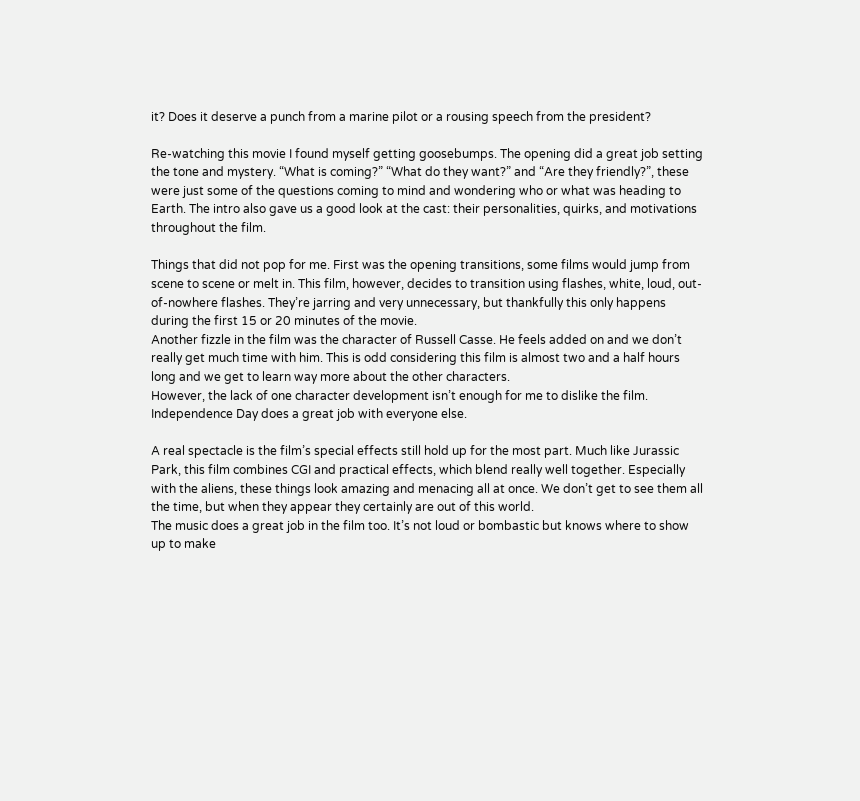it? Does it deserve a punch from a marine pilot or a rousing speech from the president?

Re-watching this movie I found myself getting goosebumps. The opening did a great job setting the tone and mystery. “What is coming?” “What do they want?” and “Are they friendly?”, these were just some of the questions coming to mind and wondering who or what was heading to Earth. The intro also gave us a good look at the cast: their personalities, quirks, and motivations throughout the film.

Things that did not pop for me. First was the opening transitions, some films would jump from scene to scene or melt in. This film, however, decides to transition using flashes, white, loud, out-of-nowhere flashes. They’re jarring and very unnecessary, but thankfully this only happens during the first 15 or 20 minutes of the movie.
Another fizzle in the film was the character of Russell Casse. He feels added on and we don’t really get much time with him. This is odd considering this film is almost two and a half hours long and we get to learn way more about the other characters.
However, the lack of one character development isn’t enough for me to dislike the film. Independence Day does a great job with everyone else.

A real spectacle is the film’s special effects still hold up for the most part. Much like Jurassic Park, this film combines CGI and practical effects, which blend really well together. Especially with the aliens, these things look amazing and menacing all at once. We don’t get to see them all the time, but when they appear they certainly are out of this world.
The music does a great job in the film too. It’s not loud or bombastic but knows where to show up to make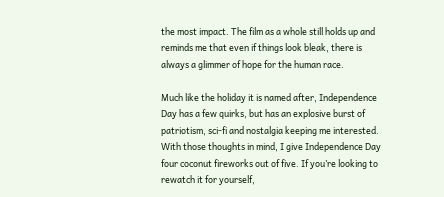the most impact. The film as a whole still holds up and reminds me that even if things look bleak, there is always a glimmer of hope for the human race.

Much like the holiday it is named after, Independence Day has a few quirks, but has an explosive burst of patriotism, sci-fi and nostalgia keeping me interested. With those thoughts in mind, I give Independence Day four coconut fireworks out of five. If you’re looking to rewatch it for yourself,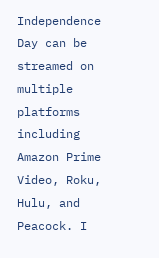Independence Day can be streamed on multiple platforms including Amazon Prime Video, Roku, Hulu, and Peacock. I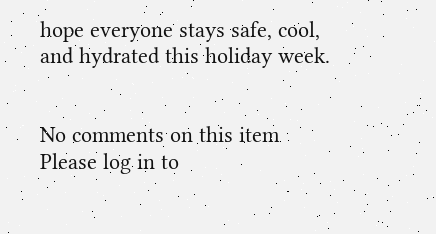hope everyone stays safe, cool, and hydrated this holiday week.


No comments on this item Please log in to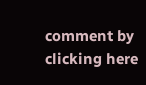comment by clicking here